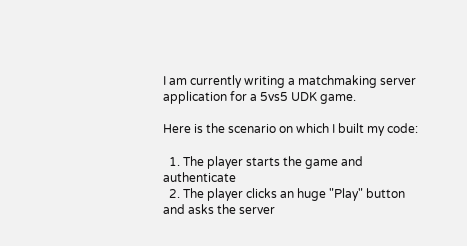I am currently writing a matchmaking server application for a 5vs5 UDK game.

Here is the scenario on which I built my code:

  1. The player starts the game and authenticate
  2. The player clicks an huge "Play" button and asks the server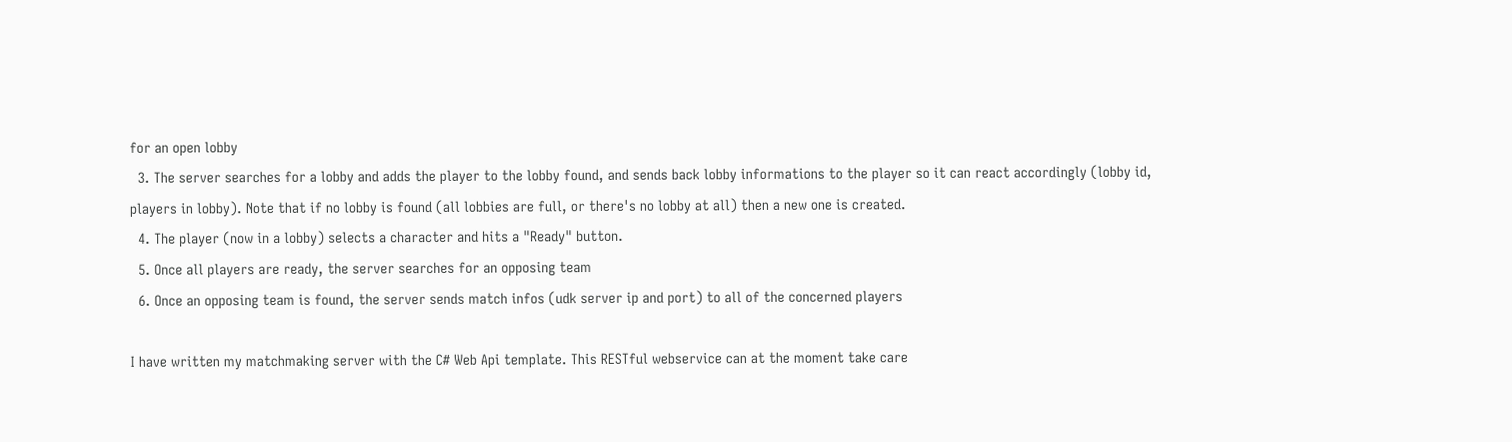for an open lobby
  3. The server searches for a lobby and adds the player to the lobby found, and sends back lobby informations to the player so it can react accordingly (lobby id, players in lobby). Note that if no lobby is found (all lobbies are full, or there's no lobby at all) then a new one is created.
  4. The player (now in a lobby) selects a character and hits a "Ready" button.
  5. Once all players are ready, the server searches for an opposing team
  6. Once an opposing team is found, the server sends match infos (udk server ip and port) to all of the concerned players

I have written my matchmaking server with the C# Web Api template. This RESTful webservice can at the moment take care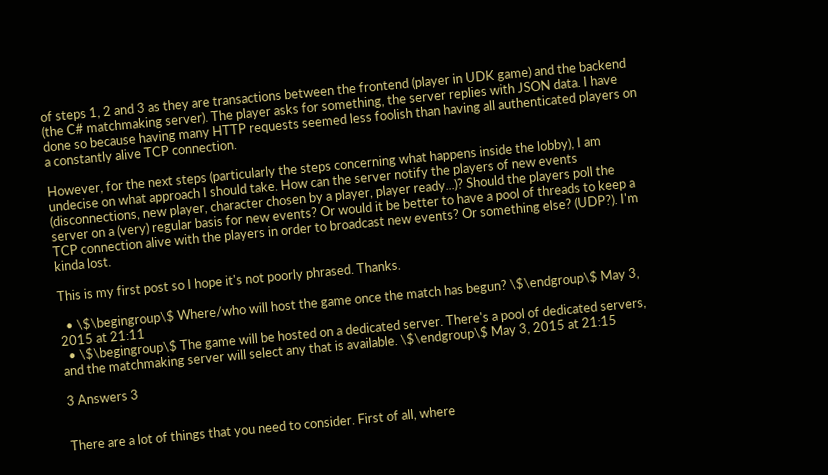of steps 1, 2 and 3 as they are transactions between the frontend (player in UDK game) and the backend (the C# matchmaking server). The player asks for something, the server replies with JSON data. I have done so because having many HTTP requests seemed less foolish than having all authenticated players on a constantly alive TCP connection.

However, for the next steps (particularly the steps concerning what happens inside the lobby), I am undecise on what approach I should take. How can the server notify the players of new events (disconnections, new player, character chosen by a player, player ready...)? Should the players poll the server on a (very) regular basis for new events? Or would it be better to have a pool of threads to keep a TCP connection alive with the players in order to broadcast new events? Or something else? (UDP?). I'm kinda lost.

This is my first post so I hope it's not poorly phrased. Thanks.

  • \$\begingroup\$ Where/who will host the game once the match has begun? \$\endgroup\$ May 3, 2015 at 21:11
  • \$\begingroup\$ The game will be hosted on a dedicated server. There's a pool of dedicated servers, and the matchmaking server will select any that is available. \$\endgroup\$ May 3, 2015 at 21:15

3 Answers 3


There are a lot of things that you need to consider. First of all, where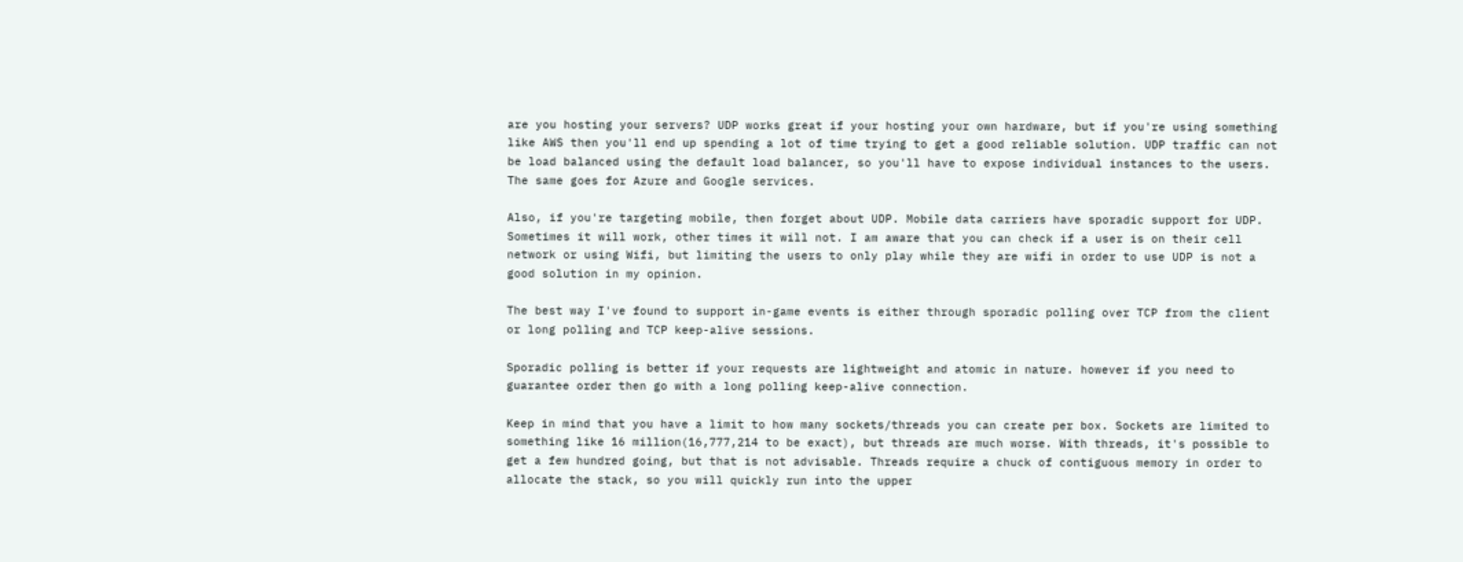are you hosting your servers? UDP works great if your hosting your own hardware, but if you're using something like AWS then you'll end up spending a lot of time trying to get a good reliable solution. UDP traffic can not be load balanced using the default load balancer, so you'll have to expose individual instances to the users. The same goes for Azure and Google services.

Also, if you're targeting mobile, then forget about UDP. Mobile data carriers have sporadic support for UDP. Sometimes it will work, other times it will not. I am aware that you can check if a user is on their cell network or using Wifi, but limiting the users to only play while they are wifi in order to use UDP is not a good solution in my opinion.

The best way I've found to support in-game events is either through sporadic polling over TCP from the client or long polling and TCP keep-alive sessions.

Sporadic polling is better if your requests are lightweight and atomic in nature. however if you need to guarantee order then go with a long polling keep-alive connection.

Keep in mind that you have a limit to how many sockets/threads you can create per box. Sockets are limited to something like 16 million(16,777,214 to be exact), but threads are much worse. With threads, it's possible to get a few hundred going, but that is not advisable. Threads require a chuck of contiguous memory in order to allocate the stack, so you will quickly run into the upper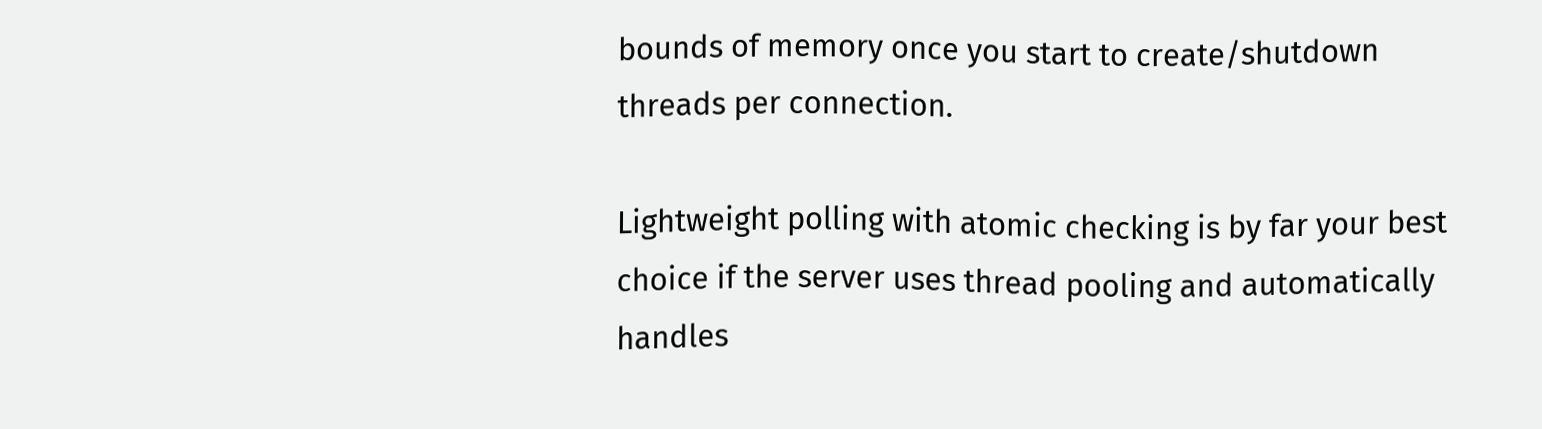bounds of memory once you start to create/shutdown threads per connection.

Lightweight polling with atomic checking is by far your best choice if the server uses thread pooling and automatically handles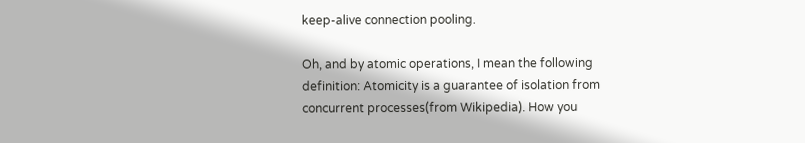keep-alive connection pooling.

Oh, and by atomic operations, I mean the following definition: Atomicity is a guarantee of isolation from concurrent processes(from Wikipedia). How you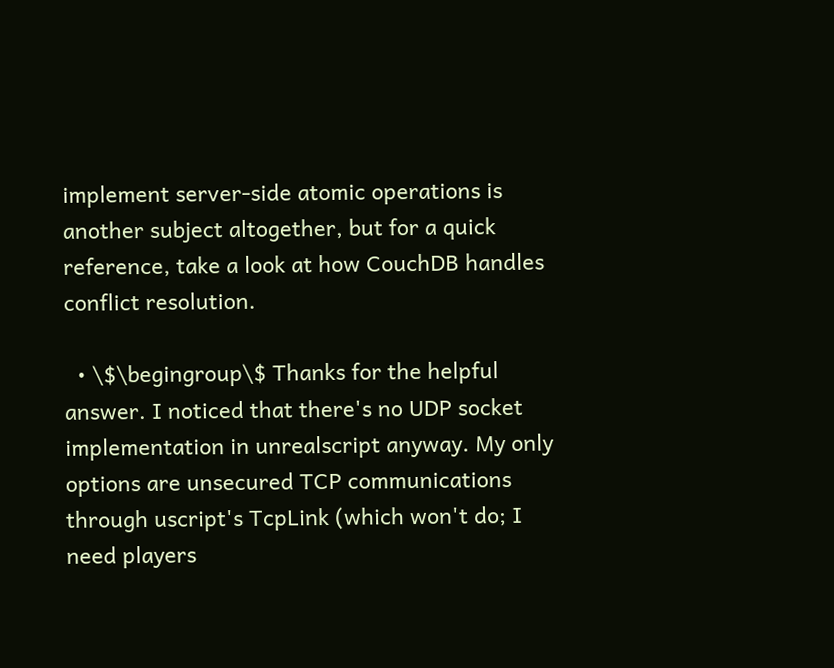implement server-side atomic operations is another subject altogether, but for a quick reference, take a look at how CouchDB handles conflict resolution.

  • \$\begingroup\$ Thanks for the helpful answer. I noticed that there's no UDP socket implementation in unrealscript anyway. My only options are unsecured TCP communications through uscript's TcpLink (which won't do; I need players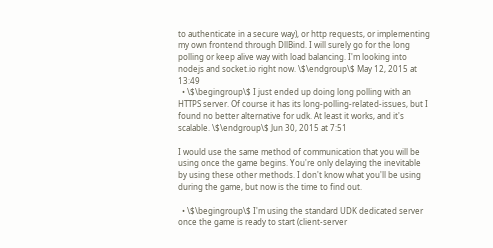to authenticate in a secure way), or http requests, or implementing my own frontend through DllBind. I will surely go for the long polling or keep alive way with load balancing. I'm looking into nodejs and socket.io right now. \$\endgroup\$ May 12, 2015 at 13:49
  • \$\begingroup\$ I just ended up doing long polling with an HTTPS server. Of course it has its long-polling-related-issues, but I found no better alternative for udk. At least it works, and it's scalable. \$\endgroup\$ Jun 30, 2015 at 7:51

I would use the same method of communication that you will be using once the game begins. You're only delaying the inevitable by using these other methods. I don't know what you'll be using during the game, but now is the time to find out.

  • \$\begingroup\$ I'm using the standard UDK dedicated server once the game is ready to start (client-server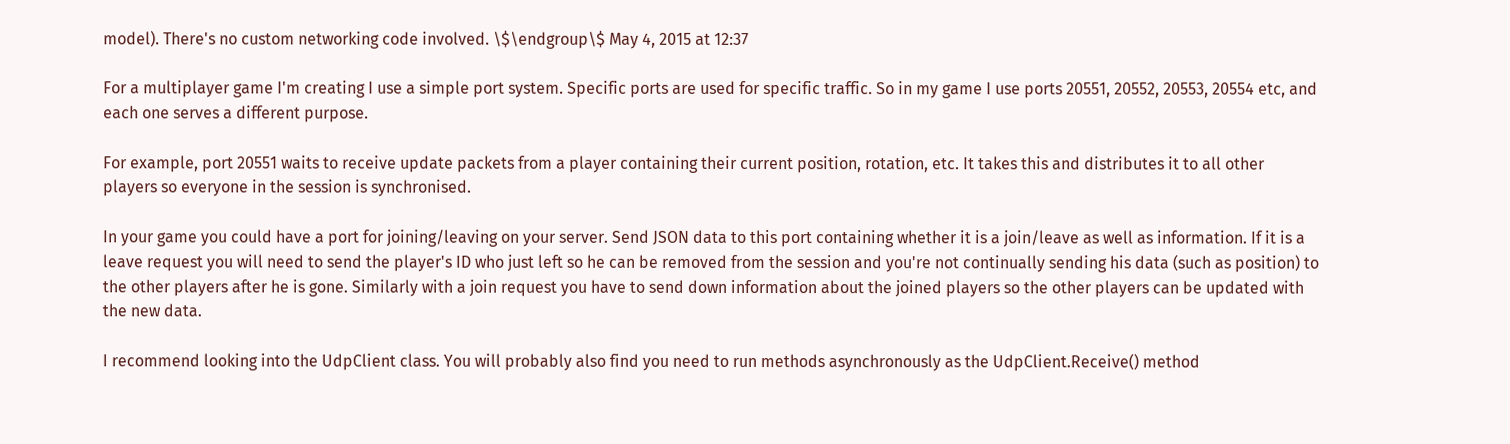model). There's no custom networking code involved. \$\endgroup\$ May 4, 2015 at 12:37

For a multiplayer game I'm creating I use a simple port system. Specific ports are used for specific traffic. So in my game I use ports 20551, 20552, 20553, 20554 etc, and each one serves a different purpose.

For example, port 20551 waits to receive update packets from a player containing their current position, rotation, etc. It takes this and distributes it to all other players so everyone in the session is synchronised.

In your game you could have a port for joining/leaving on your server. Send JSON data to this port containing whether it is a join/leave as well as information. If it is a leave request you will need to send the player's ID who just left so he can be removed from the session and you're not continually sending his data (such as position) to the other players after he is gone. Similarly with a join request you have to send down information about the joined players so the other players can be updated with the new data.

I recommend looking into the UdpClient class. You will probably also find you need to run methods asynchronously as the UdpClient.Receive() method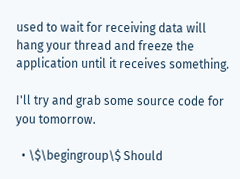used to wait for receiving data will hang your thread and freeze the application until it receives something.

I'll try and grab some source code for you tomorrow.

  • \$\begingroup\$ Should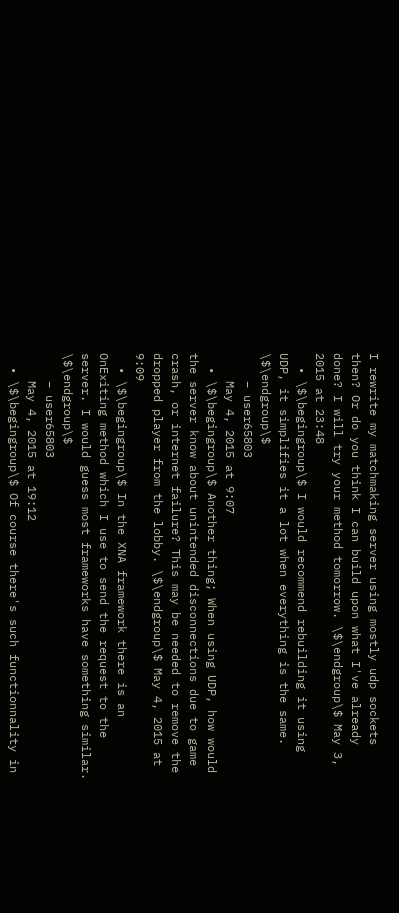I rewrite my matchmaking server using mostly udp sockets then? Or do you think I can build upon what I've already done? I will try your method tomorrow. \$\endgroup\$ May 3, 2015 at 23:48
  • \$\begingroup\$ I would recommend rebuilding it using UDP, it simplifies it a lot when everything is the same. \$\endgroup\$
    – user65803
    May 4, 2015 at 9:07
  • \$\begingroup\$ Another thing; When using UDP, how would the server know about unintended disconnections due to game crash, or internet failure? This may be needed to remove the dropped player from the lobby. \$\endgroup\$ May 4, 2015 at 9:09
  • \$\begingroup\$ In the XNA framework there is an OnExiting method which I use to send the request to the server. I would guess most frameworks have something similar. \$\endgroup\$
    – user65803
    May 4, 2015 at 19:12
  • \$\begingroup\$ Of course there's such functionnality in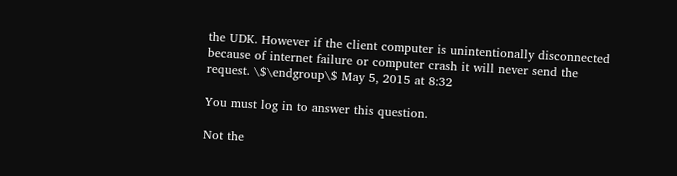the UDK. However if the client computer is unintentionally disconnected because of internet failure or computer crash it will never send the request. \$\endgroup\$ May 5, 2015 at 8:32

You must log in to answer this question.

Not the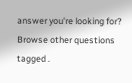answer you're looking for? Browse other questions tagged .